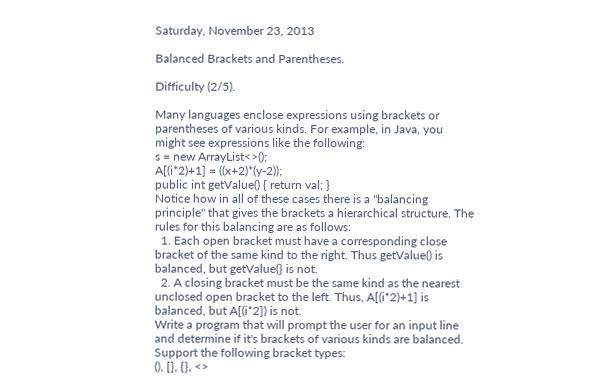Saturday, November 23, 2013

Balanced Brackets and Parentheses.

Difficulty (2/5).

Many languages enclose expressions using brackets or parentheses of various kinds. For example, in Java, you might see expressions like the following:
s = new ArrayList<>();
A[(i*2)+1] = ((x+2)*(y-2));
public int getValue() { return val; }
Notice how in all of these cases there is a "balancing principle" that gives the brackets a hierarchical structure. The rules for this balancing are as follows:
  1. Each open bracket must have a corresponding close bracket of the same kind to the right. Thus getValue() is balanced, but getValue(} is not.
  2. A closing bracket must be the same kind as the nearest unclosed open bracket to the left. Thus, A[(i*2)+1] is balanced, but A[(i*2]) is not.
Write a program that will prompt the user for an input line and determine if it's brackets of various kinds are balanced. Support the following bracket types:
(), [], {}, <>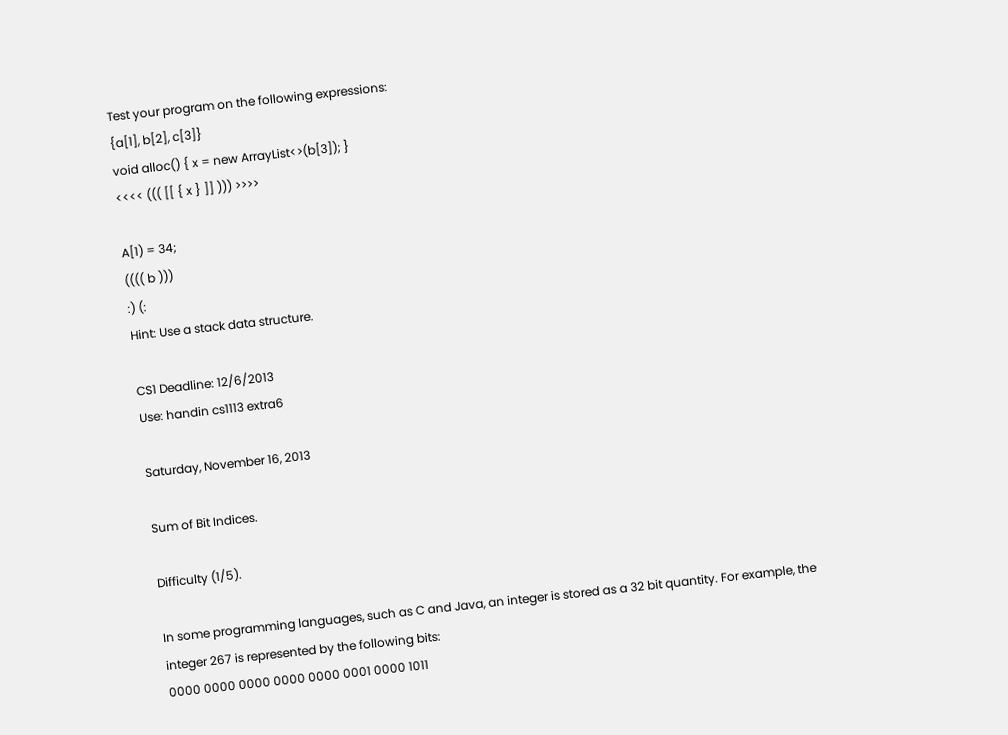Test your program on the following expressions:
{a[1], b[2], c[3]}
void alloc() { x = new ArrayList<>(b[3]); }
<<<< ((( [[ { x } ]] ))) >>>>

A[1) = 34;
(((( b )))
:) (:
Hint: Use a stack data structure.

CS1 Deadline: 12/6/2013
Use: handin cs1113 extra6

Saturday, November 16, 2013

Sum of Bit Indices.

Difficulty (1/5).

In some programming languages, such as C and Java, an integer is stored as a 32 bit quantity. For example, the integer 267 is represented by the following bits:
0000 0000 0000 0000 0000 0001 0000 1011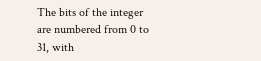The bits of the integer are numbered from 0 to 31, with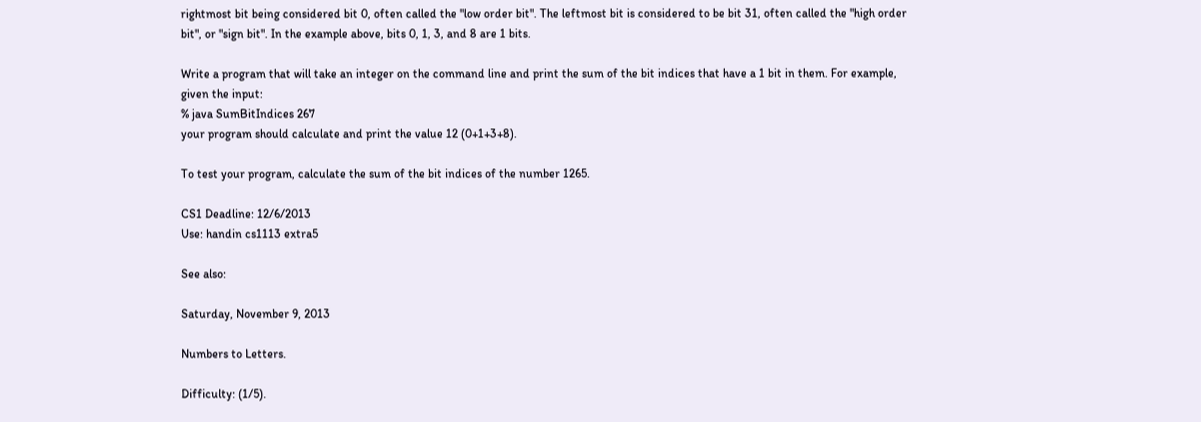rightmost bit being considered bit 0, often called the "low order bit". The leftmost bit is considered to be bit 31, often called the "high order bit", or "sign bit". In the example above, bits 0, 1, 3, and 8 are 1 bits.

Write a program that will take an integer on the command line and print the sum of the bit indices that have a 1 bit in them. For example, given the input:
% java SumBitIndices 267
your program should calculate and print the value 12 (0+1+3+8).

To test your program, calculate the sum of the bit indices of the number 1265.

CS1 Deadline: 12/6/2013
Use: handin cs1113 extra5

See also:

Saturday, November 9, 2013

Numbers to Letters.

Difficulty: (1/5).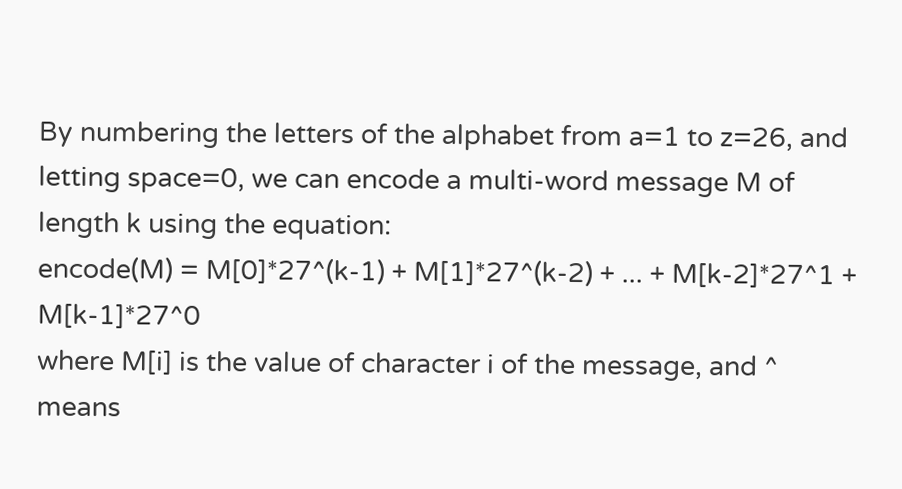By numbering the letters of the alphabet from a=1 to z=26, and letting space=0, we can encode a multi-word message M of length k using the equation:
encode(M) = M[0]*27^(k-1) + M[1]*27^(k-2) + ... + M[k-2]*27^1 + M[k-1]*27^0
where M[i] is the value of character i of the message, and ^ means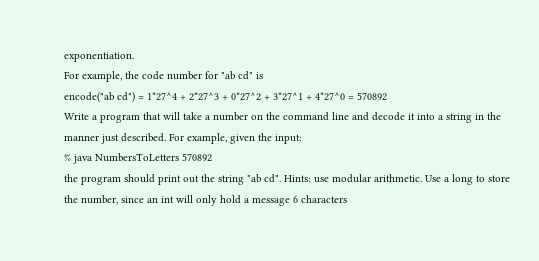exponentiation.
For example, the code number for "ab cd" is
encode("ab cd") = 1*27^4 + 2*27^3 + 0*27^2 + 3*27^1 + 4*27^0 = 570892
Write a program that will take a number on the command line and decode it into a string in the manner just described. For example, given the input:
% java NumbersToLetters 570892
the program should print out the string "ab cd". Hints: use modular arithmetic. Use a long to store the number, since an int will only hold a message 6 characters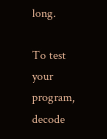long.

To test your program, decode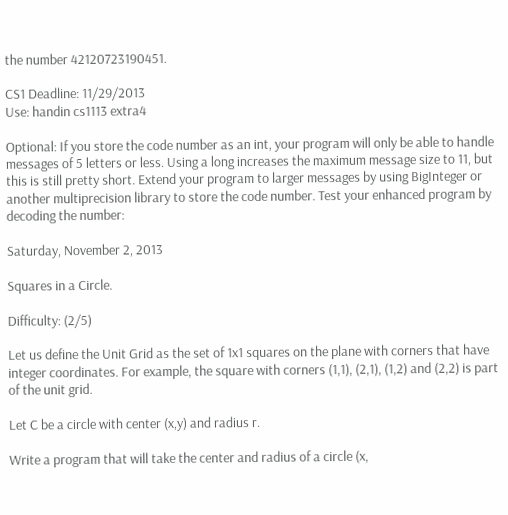the number 42120723190451.

CS1 Deadline: 11/29/2013
Use: handin cs1113 extra4

Optional: If you store the code number as an int, your program will only be able to handle messages of 5 letters or less. Using a long increases the maximum message size to 11, but this is still pretty short. Extend your program to larger messages by using BigInteger or another multiprecision library to store the code number. Test your enhanced program by decoding the number:

Saturday, November 2, 2013

Squares in a Circle.

Difficulty: (2/5)

Let us define the Unit Grid as the set of 1x1 squares on the plane with corners that have integer coordinates. For example, the square with corners (1,1), (2,1), (1,2) and (2,2) is part of the unit grid.

Let C be a circle with center (x,y) and radius r.

Write a program that will take the center and radius of a circle (x,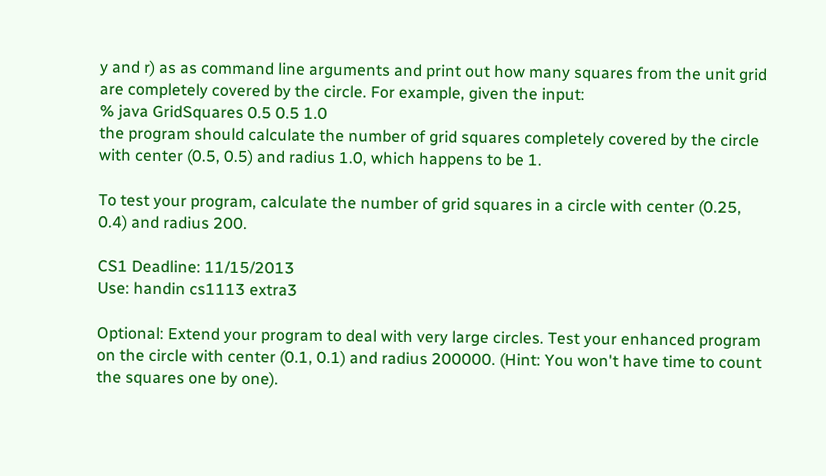y and r) as as command line arguments and print out how many squares from the unit grid are completely covered by the circle. For example, given the input:
% java GridSquares 0.5 0.5 1.0
the program should calculate the number of grid squares completely covered by the circle with center (0.5, 0.5) and radius 1.0, which happens to be 1.

To test your program, calculate the number of grid squares in a circle with center (0.25, 0.4) and radius 200.

CS1 Deadline: 11/15/2013
Use: handin cs1113 extra3

Optional: Extend your program to deal with very large circles. Test your enhanced program on the circle with center (0.1, 0.1) and radius 200000. (Hint: You won't have time to count the squares one by one).